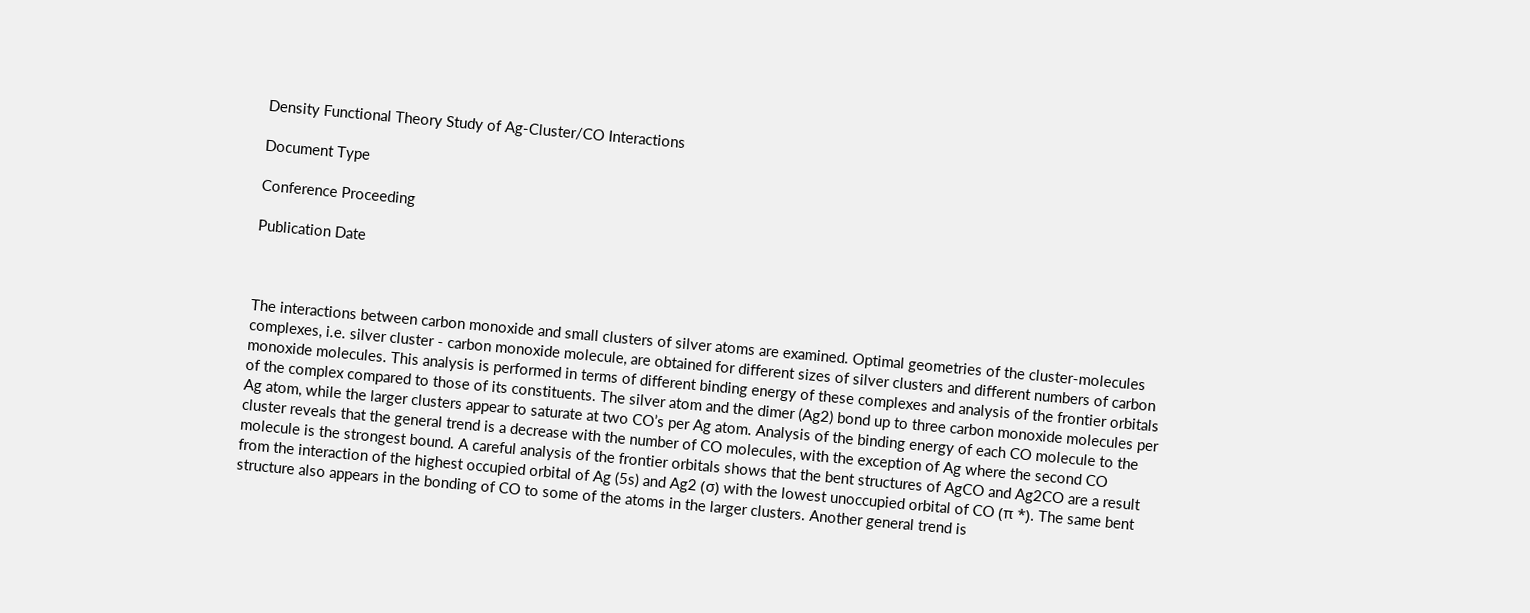Density Functional Theory Study of Ag-Cluster/CO Interactions

Document Type

Conference Proceeding

Publication Date



The interactions between carbon monoxide and small clusters of silver atoms are examined. Optimal geometries of the cluster-molecules complexes, i.e. silver cluster - carbon monoxide molecule, are obtained for different sizes of silver clusters and different numbers of carbon monoxide molecules. This analysis is performed in terms of different binding energy of these complexes and analysis of the frontier orbitals of the complex compared to those of its constituents. The silver atom and the dimer (Ag2) bond up to three carbon monoxide molecules per Ag atom, while the larger clusters appear to saturate at two CO’s per Ag atom. Analysis of the binding energy of each CO molecule to the cluster reveals that the general trend is a decrease with the number of CO molecules, with the exception of Ag where the second CO molecule is the strongest bound. A careful analysis of the frontier orbitals shows that the bent structures of AgCO and Ag2CO are a result from the interaction of the highest occupied orbital of Ag (5s) and Ag2 (σ) with the lowest unoccupied orbital of CO (π *). The same bent structure also appears in the bonding of CO to some of the atoms in the larger clusters. Another general trend is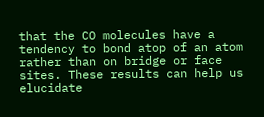that the CO molecules have a tendency to bond atop of an atom rather than on bridge or face sites. These results can help us elucidate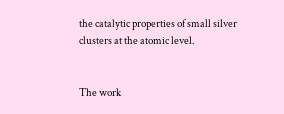the catalytic properties of small silver clusters at the atomic level.


The work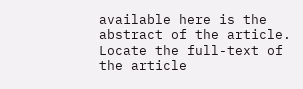available here is the abstract of the article. Locate the full-text of the article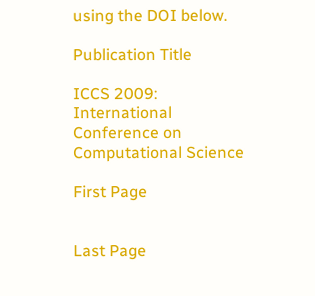using the DOI below.

Publication Title

ICCS 2009: International Conference on Computational Science

First Page


Last Page